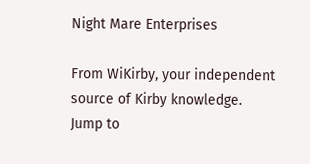Night Mare Enterprises

From WiKirby, your independent source of Kirby knowledge.
Jump to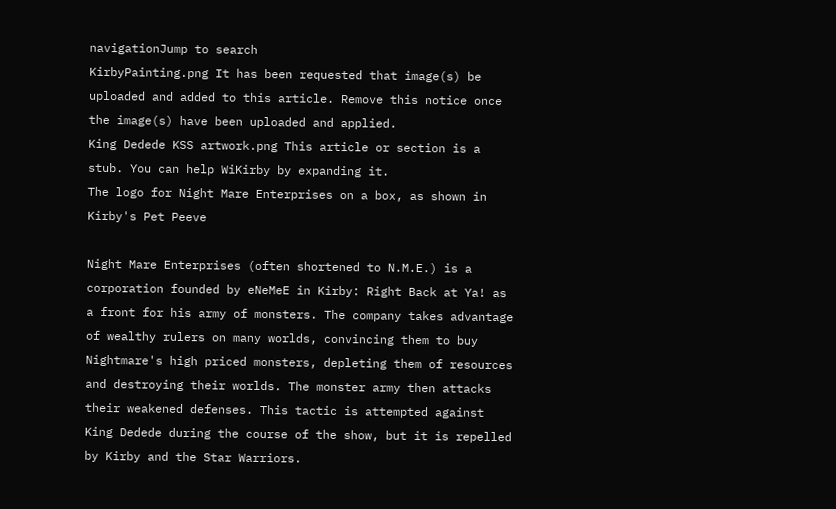navigationJump to search
KirbyPainting.png It has been requested that image(s) be uploaded and added to this article. Remove this notice once the image(s) have been uploaded and applied.
King Dedede KSS artwork.png This article or section is a stub. You can help WiKirby by expanding it.
The logo for Night Mare Enterprises on a box, as shown in Kirby's Pet Peeve

Night Mare Enterprises (often shortened to N.M.E.) is a corporation founded by eNeMeE in Kirby: Right Back at Ya! as a front for his army of monsters. The company takes advantage of wealthy rulers on many worlds, convincing them to buy Nightmare's high priced monsters, depleting them of resources and destroying their worlds. The monster army then attacks their weakened defenses. This tactic is attempted against King Dedede during the course of the show, but it is repelled by Kirby and the Star Warriors.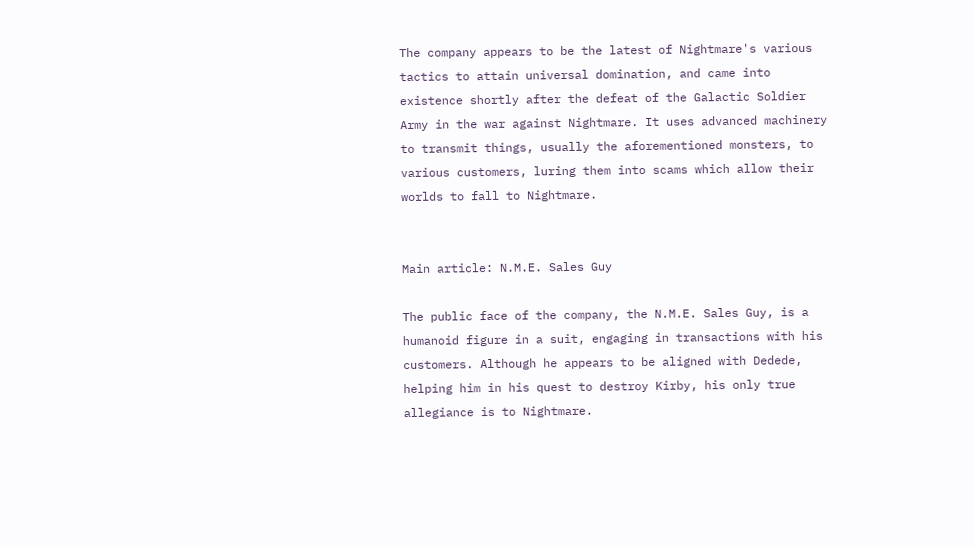The company appears to be the latest of Nightmare's various tactics to attain universal domination, and came into existence shortly after the defeat of the Galactic Soldier Army in the war against Nightmare. It uses advanced machinery to transmit things, usually the aforementioned monsters, to various customers, luring them into scams which allow their worlds to fall to Nightmare.


Main article: N.M.E. Sales Guy

The public face of the company, the N.M.E. Sales Guy, is a humanoid figure in a suit, engaging in transactions with his customers. Although he appears to be aligned with Dedede, helping him in his quest to destroy Kirby, his only true allegiance is to Nightmare.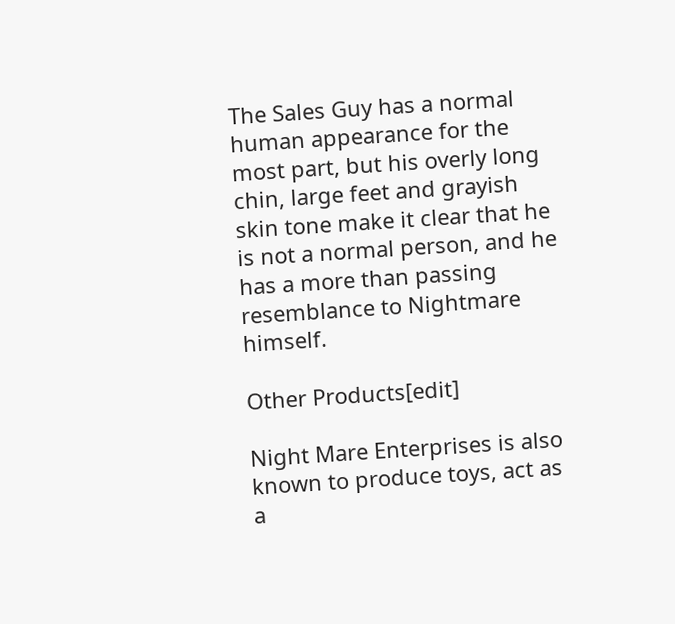The Sales Guy has a normal human appearance for the most part, but his overly long chin, large feet and grayish skin tone make it clear that he is not a normal person, and he has a more than passing resemblance to Nightmare himself.

Other Products[edit]

Night Mare Enterprises is also known to produce toys, act as a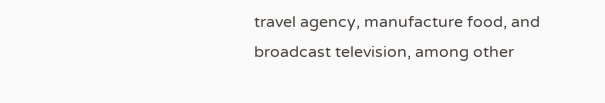travel agency, manufacture food, and broadcast television, among other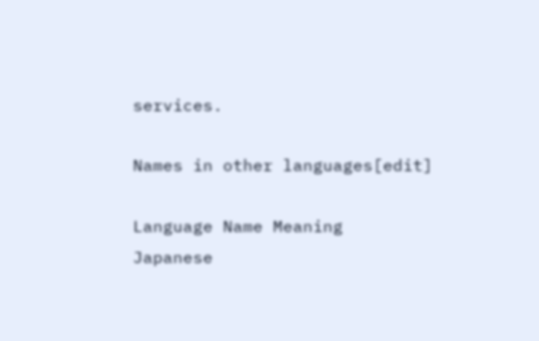services.

Names in other languages[edit]

Language Name Meaning
Japanese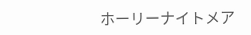ホーリーナイトメア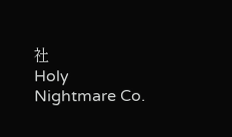社
Holy Nightmare Co.